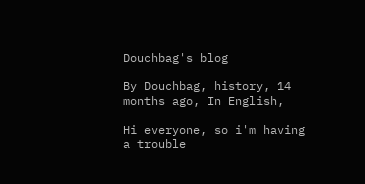Douchbag's blog

By Douchbag, history, 14 months ago, In English,

Hi everyone, so i'm having a trouble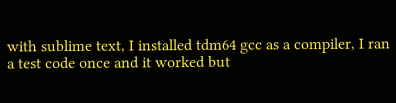with sublime text, I installed tdm64 gcc as a compiler, I ran a test code once and it worked but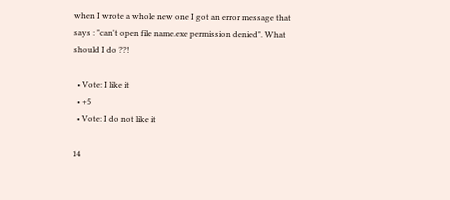when I wrote a whole new one I got an error message that says : "can't open file name.exe permission denied". What should I do ??!

  • Vote: I like it
  • +5
  • Vote: I do not like it

14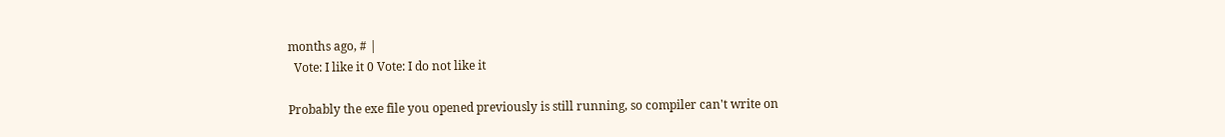months ago, # |
  Vote: I like it 0 Vote: I do not like it

Probably the exe file you opened previously is still running, so compiler can't write on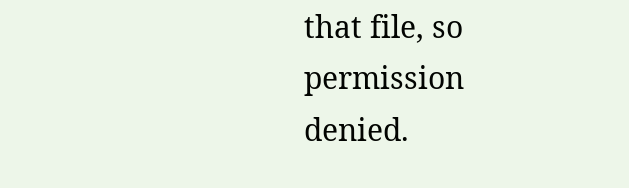that file, so permission denied.